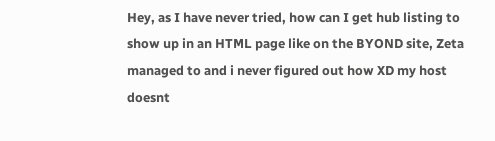Hey, as I have never tried, how can I get hub listing to show up in an HTML page like on the BYOND site, Zeta managed to and i never figured out how XD my host doesnt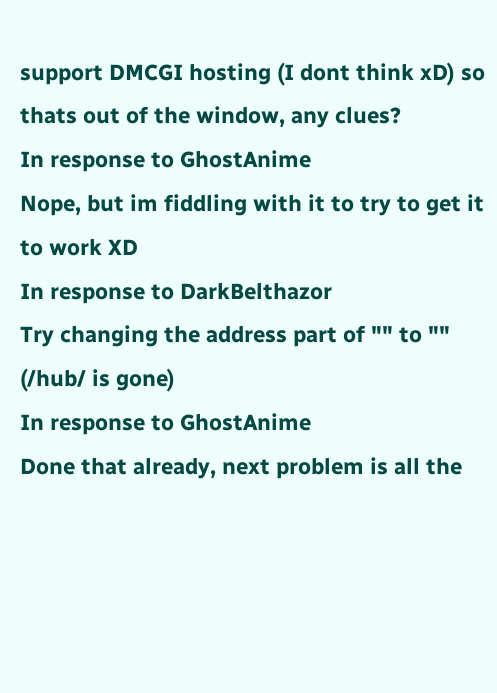support DMCGI hosting (I dont think xD) so thats out of the window, any clues?
In response to GhostAnime
Nope, but im fiddling with it to try to get it to work XD
In response to DarkBelthazor
Try changing the address part of "" to "" (/hub/ is gone)
In response to GhostAnime
Done that already, next problem is all the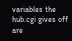variables the hub.cgi gives off are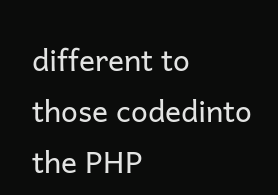different to those codedinto the PHP